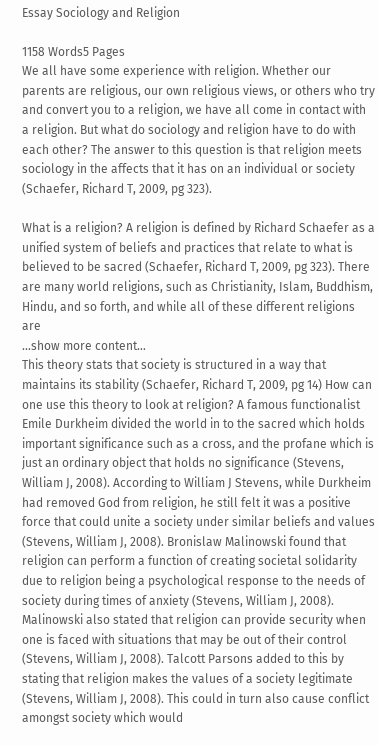Essay Sociology and Religion

1158 Words5 Pages
We all have some experience with religion. Whether our parents are religious, our own religious views, or others who try and convert you to a religion, we have all come in contact with a religion. But what do sociology and religion have to do with each other? The answer to this question is that religion meets sociology in the affects that it has on an individual or society (Schaefer, Richard T, 2009, pg 323).

What is a religion? A religion is defined by Richard Schaefer as a unified system of beliefs and practices that relate to what is believed to be sacred (Schaefer, Richard T, 2009, pg 323). There are many world religions, such as Christianity, Islam, Buddhism, Hindu, and so forth, and while all of these different religions are
…show more content…
This theory stats that society is structured in a way that maintains its stability (Schaefer, Richard T, 2009, pg 14) How can one use this theory to look at religion? A famous functionalist Emile Durkheim divided the world in to the sacred which holds important significance such as a cross, and the profane which is just an ordinary object that holds no significance (Stevens, William J, 2008). According to William J Stevens, while Durkheim had removed God from religion, he still felt it was a positive force that could unite a society under similar beliefs and values (Stevens, William J, 2008). Bronislaw Malinowski found that religion can perform a function of creating societal solidarity due to religion being a psychological response to the needs of society during times of anxiety (Stevens, William J, 2008). Malinowski also stated that religion can provide security when one is faced with situations that may be out of their control (Stevens, William J, 2008). Talcott Parsons added to this by stating that religion makes the values of a society legitimate (Stevens, William J, 2008). This could in turn also cause conflict amongst society which would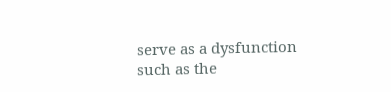serve as a dysfunction such as the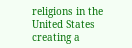religions in the United States creating a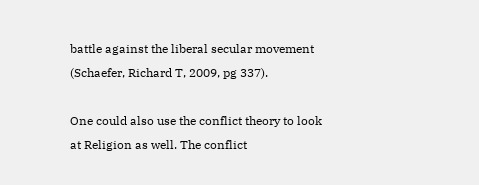battle against the liberal secular movement (Schaefer, Richard T, 2009, pg 337).

One could also use the conflict theory to look at Religion as well. The conflict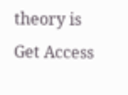theory is
Get Access